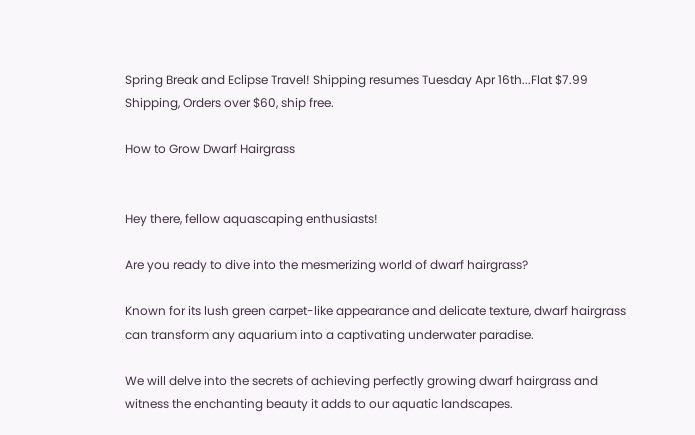Spring Break and Eclipse Travel! Shipping resumes Tuesday Apr 16th...Flat $7.99 Shipping, Orders over $60, ship free.

How to Grow Dwarf Hairgrass


Hey there, fellow aquascaping enthusiasts!

Are you ready to dive into the mesmerizing world of dwarf hairgrass?

Known for its lush green carpet-like appearance and delicate texture, dwarf hairgrass can transform any aquarium into a captivating underwater paradise.

We will delve into the secrets of achieving perfectly growing dwarf hairgrass and witness the enchanting beauty it adds to our aquatic landscapes.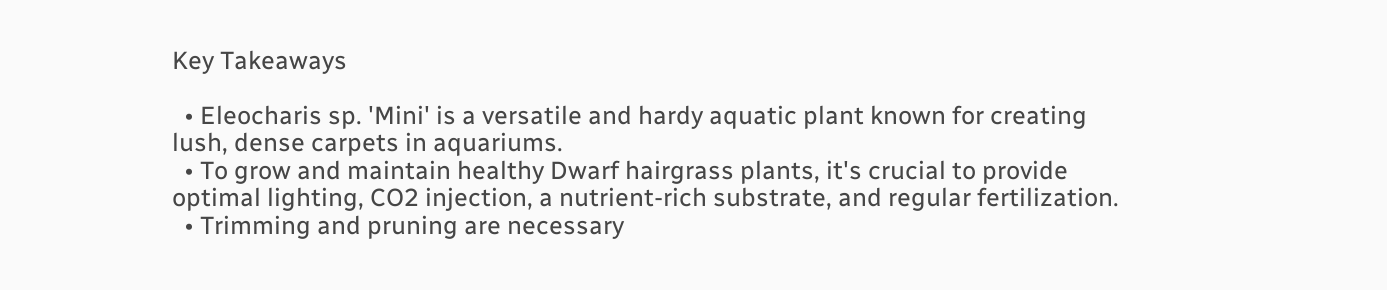Key Takeaways

  • Eleocharis sp. 'Mini' is a versatile and hardy aquatic plant known for creating lush, dense carpets in aquariums.
  • To grow and maintain healthy Dwarf hairgrass plants, it's crucial to provide optimal lighting, CO2 injection, a nutrient-rich substrate, and regular fertilization.
  • Trimming and pruning are necessary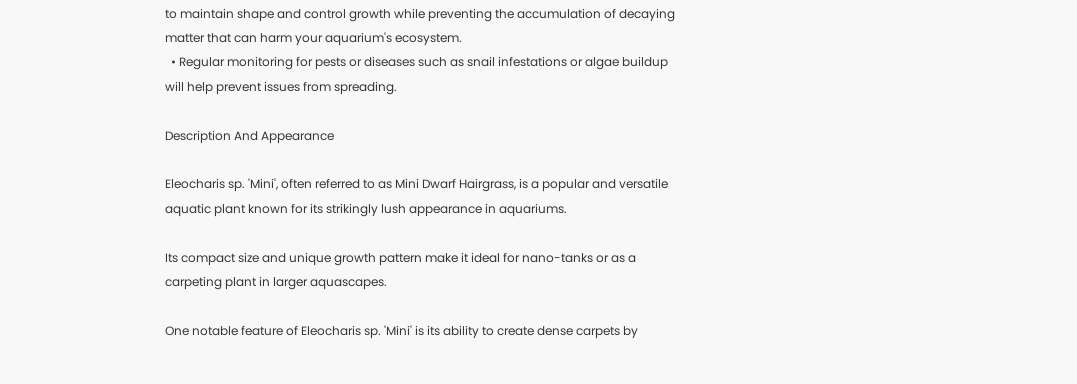to maintain shape and control growth while preventing the accumulation of decaying matter that can harm your aquarium's ecosystem.
  • Regular monitoring for pests or diseases such as snail infestations or algae buildup will help prevent issues from spreading.

Description And Appearance

Eleocharis sp. 'Mini', often referred to as Mini Dwarf Hairgrass, is a popular and versatile aquatic plant known for its strikingly lush appearance in aquariums.

Its compact size and unique growth pattern make it ideal for nano-tanks or as a carpeting plant in larger aquascapes.

One notable feature of Eleocharis sp. 'Mini' is its ability to create dense carpets by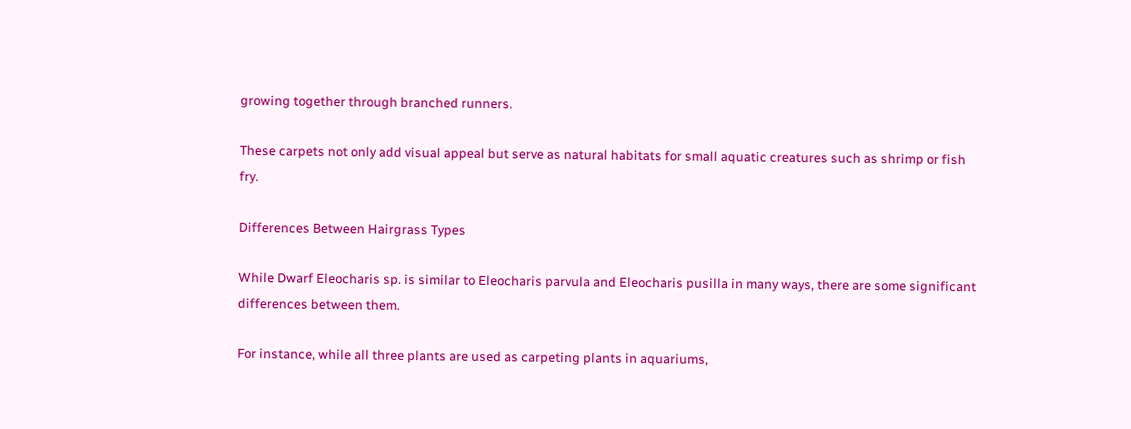growing together through branched runners.

These carpets not only add visual appeal but serve as natural habitats for small aquatic creatures such as shrimp or fish fry.

Differences Between Hairgrass Types

While Dwarf Eleocharis sp. is similar to Eleocharis parvula and Eleocharis pusilla in many ways, there are some significant differences between them.

For instance, while all three plants are used as carpeting plants in aquariums,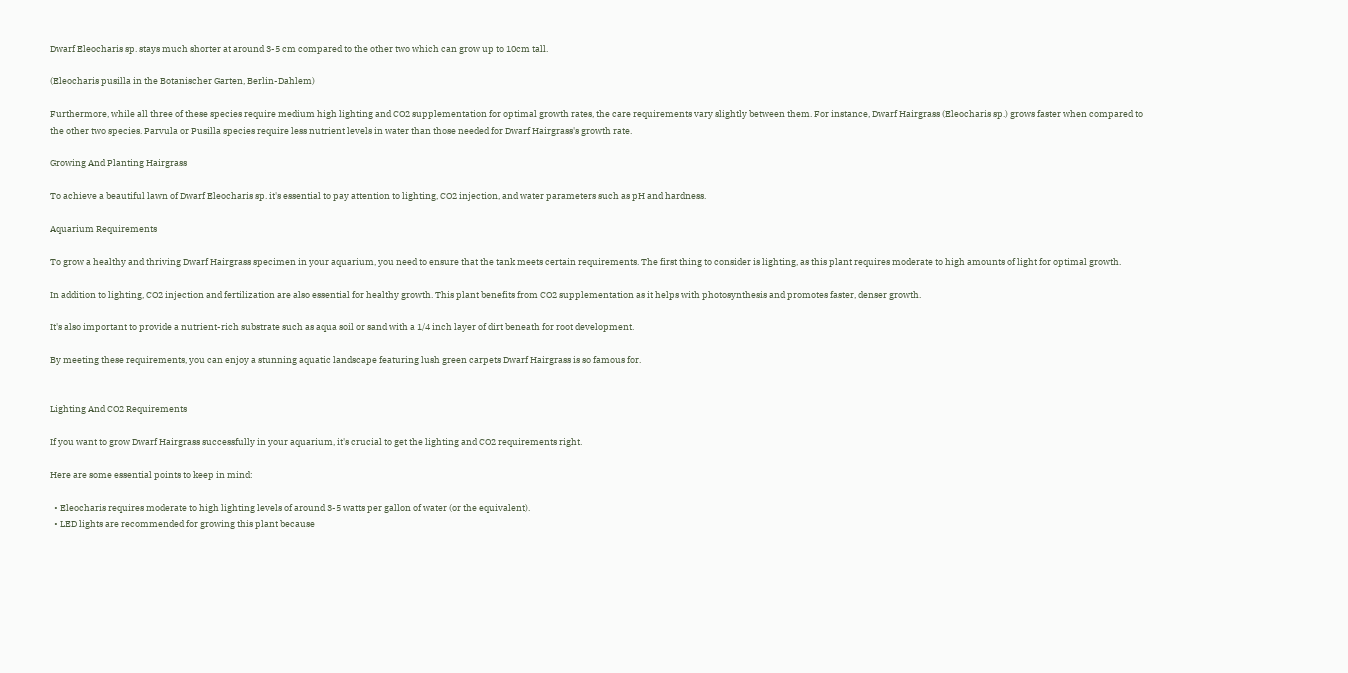Dwarf Eleocharis sp. stays much shorter at around 3-5 cm compared to the other two which can grow up to 10cm tall.

(Eleocharis pusilla in the Botanischer Garten, Berlin-Dahlem)

Furthermore, while all three of these species require medium high lighting and CO2 supplementation for optimal growth rates, the care requirements vary slightly between them. For instance, Dwarf Hairgrass (Eleocharis sp.) grows faster when compared to the other two species. Parvula or Pusilla species require less nutrient levels in water than those needed for Dwarf Hairgrass's growth rate.

Growing And Planting Hairgrass

To achieve a beautiful lawn of Dwarf Eleocharis sp. it's essential to pay attention to lighting, CO2 injection, and water parameters such as pH and hardness.

Aquarium Requirements

To grow a healthy and thriving Dwarf Hairgrass specimen in your aquarium, you need to ensure that the tank meets certain requirements. The first thing to consider is lighting, as this plant requires moderate to high amounts of light for optimal growth.

In addition to lighting, CO2 injection and fertilization are also essential for healthy growth. This plant benefits from CO2 supplementation as it helps with photosynthesis and promotes faster, denser growth.

It's also important to provide a nutrient-rich substrate such as aqua soil or sand with a 1/4 inch layer of dirt beneath for root development.

By meeting these requirements, you can enjoy a stunning aquatic landscape featuring lush green carpets Dwarf Hairgrass is so famous for.


Lighting And CO2 Requirements

If you want to grow Dwarf Hairgrass successfully in your aquarium, it's crucial to get the lighting and CO2 requirements right.

Here are some essential points to keep in mind:

  • Eleocharis requires moderate to high lighting levels of around 3-5 watts per gallon of water (or the equivalent).
  • LED lights are recommended for growing this plant because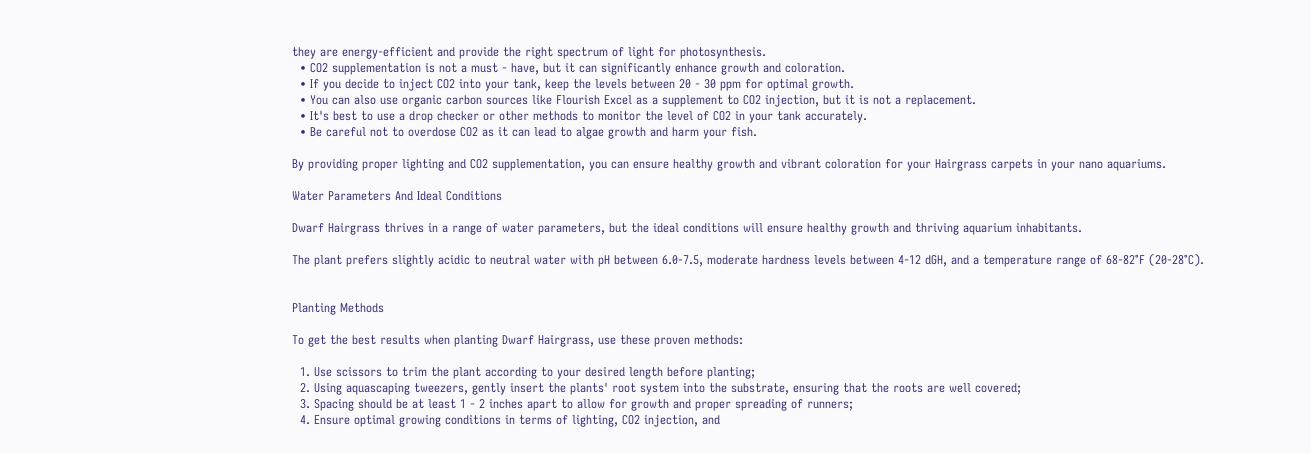they are energy-efficient and provide the right spectrum of light for photosynthesis.
  • CO2 supplementation is not a must - have, but it can significantly enhance growth and coloration.
  • If you decide to inject CO2 into your tank, keep the levels between 20 - 30 ppm for optimal growth.
  • You can also use organic carbon sources like Flourish Excel as a supplement to CO2 injection, but it is not a replacement.
  • It's best to use a drop checker or other methods to monitor the level of CO2 in your tank accurately.
  • Be careful not to overdose CO2 as it can lead to algae growth and harm your fish.

By providing proper lighting and CO2 supplementation, you can ensure healthy growth and vibrant coloration for your Hairgrass carpets in your nano aquariums.

Water Parameters And Ideal Conditions

Dwarf Hairgrass thrives in a range of water parameters, but the ideal conditions will ensure healthy growth and thriving aquarium inhabitants.

The plant prefers slightly acidic to neutral water with pH between 6.0-7.5, moderate hardness levels between 4-12 dGH, and a temperature range of 68-82°F (20-28°C).


Planting Methods

To get the best results when planting Dwarf Hairgrass, use these proven methods:

  1. Use scissors to trim the plant according to your desired length before planting;
  2. Using aquascaping tweezers, gently insert the plants' root system into the substrate, ensuring that the roots are well covered;
  3. Spacing should be at least 1 - 2 inches apart to allow for growth and proper spreading of runners;
  4. Ensure optimal growing conditions in terms of lighting, CO2 injection, and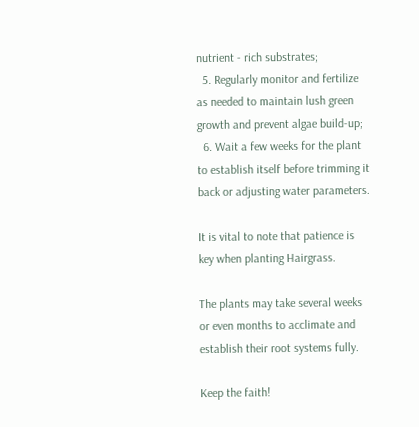nutrient - rich substrates;
  5. Regularly monitor and fertilize as needed to maintain lush green growth and prevent algae build-up;
  6. Wait a few weeks for the plant to establish itself before trimming it back or adjusting water parameters.

It is vital to note that patience is key when planting Hairgrass.

The plants may take several weeks or even months to acclimate and establish their root systems fully.

Keep the faith!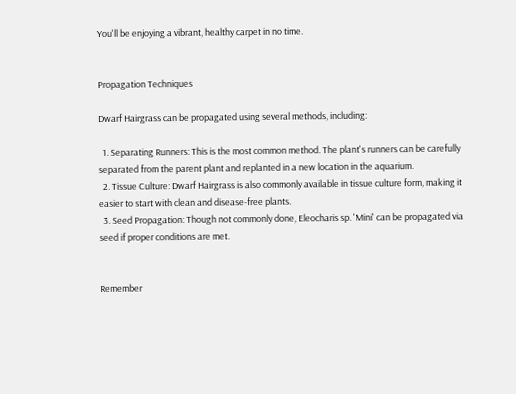You'll be enjoying a vibrant, healthy carpet in no time.


Propagation Techniques

Dwarf Hairgrass can be propagated using several methods, including:

  1. Separating Runners: This is the most common method. The plant's runners can be carefully separated from the parent plant and replanted in a new location in the aquarium.
  2. Tissue Culture: Dwarf Hairgrass is also commonly available in tissue culture form, making it easier to start with clean and disease-free plants.
  3. Seed Propagation: Though not commonly done, Eleocharis sp. 'Mini' can be propagated via seed if proper conditions are met.


Remember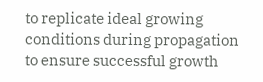to replicate ideal growing conditions during propagation to ensure successful growth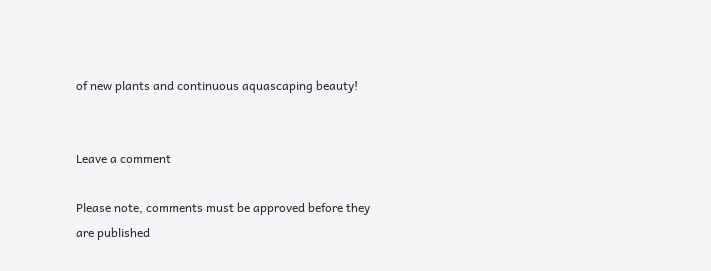of new plants and continuous aquascaping beauty!


Leave a comment

Please note, comments must be approved before they are published